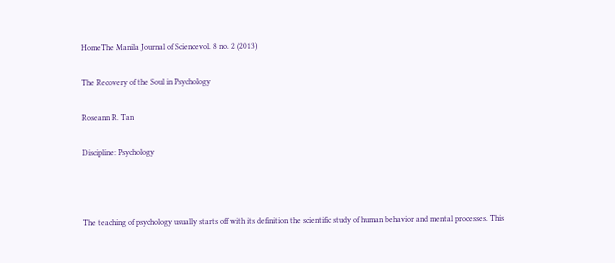HomeThe Manila Journal of Sciencevol. 8 no. 2 (2013)

The Recovery of the Soul in Psychology

Roseann R. Tan

Discipline: Psychology



The teaching of psychology usually starts off with its definition the scientific study of human behavior and mental processes. This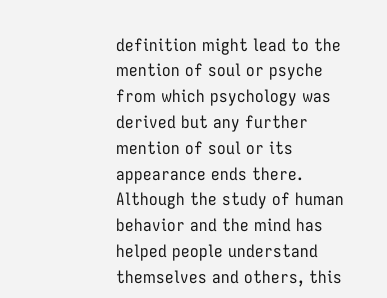definition might lead to the mention of soul or psyche from which psychology was derived but any further mention of soul or its appearance ends there. Although the study of human behavior and the mind has helped people understand themselves and others, this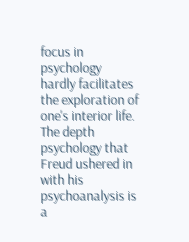focus in psychology hardly facilitates the exploration of one's interior life. The depth psychology that Freud ushered in with his psychoanalysis is a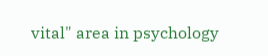vital" area in psychology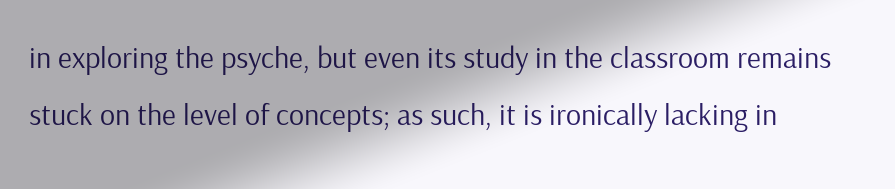in exploring the psyche, but even its study in the classroom remains stuck on the level of concepts; as such, it is ironically lacking in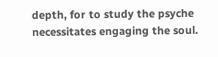depth, for to study the psyche necessitates engaging the soul.